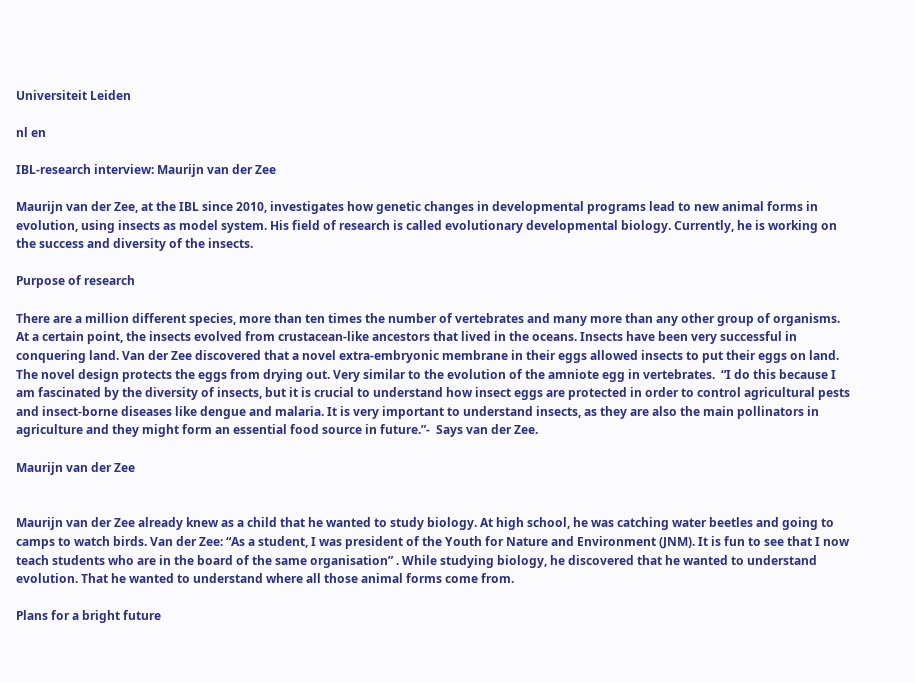Universiteit Leiden

nl en

IBL-research interview: Maurijn van der Zee

Maurijn van der Zee, at the IBL since 2010, investigates how genetic changes in developmental programs lead to new animal forms in evolution, using insects as model system. His field of research is called evolutionary developmental biology. Currently, he is working on the success and diversity of the insects.

Purpose of research

There are a million different species, more than ten times the number of vertebrates and many more than any other group of organisms. At a certain point, the insects evolved from crustacean-like ancestors that lived in the oceans. Insects have been very successful in conquering land. Van der Zee discovered that a novel extra-embryonic membrane in their eggs allowed insects to put their eggs on land. The novel design protects the eggs from drying out. Very similar to the evolution of the amniote egg in vertebrates.  “I do this because I am fascinated by the diversity of insects, but it is crucial to understand how insect eggs are protected in order to control agricultural pests and insect-borne diseases like dengue and malaria. It is very important to understand insects, as they are also the main pollinators in agriculture and they might form an essential food source in future.”-  Says van der Zee.

Maurijn van der Zee


Maurijn van der Zee already knew as a child that he wanted to study biology. At high school, he was catching water beetles and going to camps to watch birds. Van der Zee: “As a student, I was president of the Youth for Nature and Environment (JNM). It is fun to see that I now teach students who are in the board of the same organisation” . While studying biology, he discovered that he wanted to understand evolution. That he wanted to understand where all those animal forms come from.

Plans for a bright future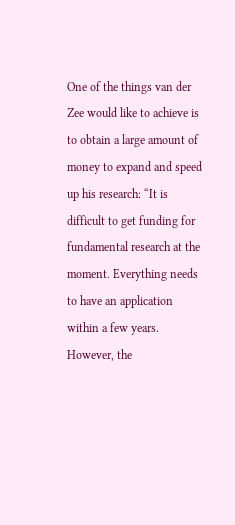One of the things van der Zee would like to achieve is to obtain a large amount of money to expand and speed up his research: “It is difficult to get funding for fundamental research at the moment. Everything needs to have an application within a few years. However, the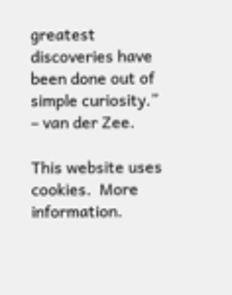greatest discoveries have been done out of simple curiosity.” – van der Zee.

This website uses cookies.  More information.